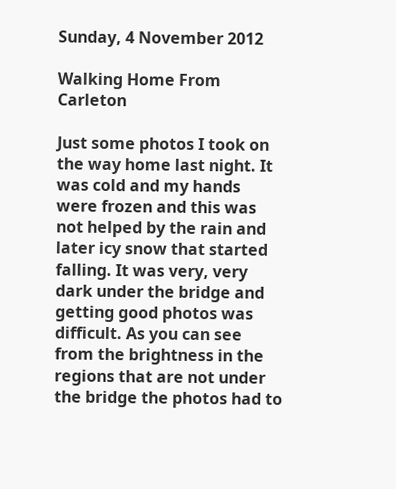Sunday, 4 November 2012

Walking Home From Carleton

Just some photos I took on the way home last night. It was cold and my hands were frozen and this was not helped by the rain and later icy snow that started falling. It was very, very dark under the bridge and getting good photos was difficult. As you can see from the brightness in the regions that are not under the bridge the photos had to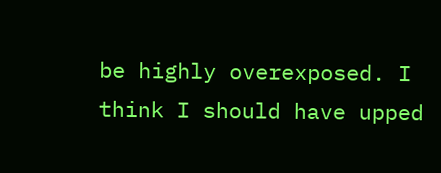be highly overexposed. I think I should have upped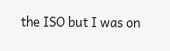the ISO but I was on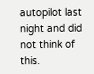autopilot last night and did not think of this.